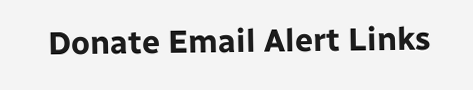Donate Email Alert Links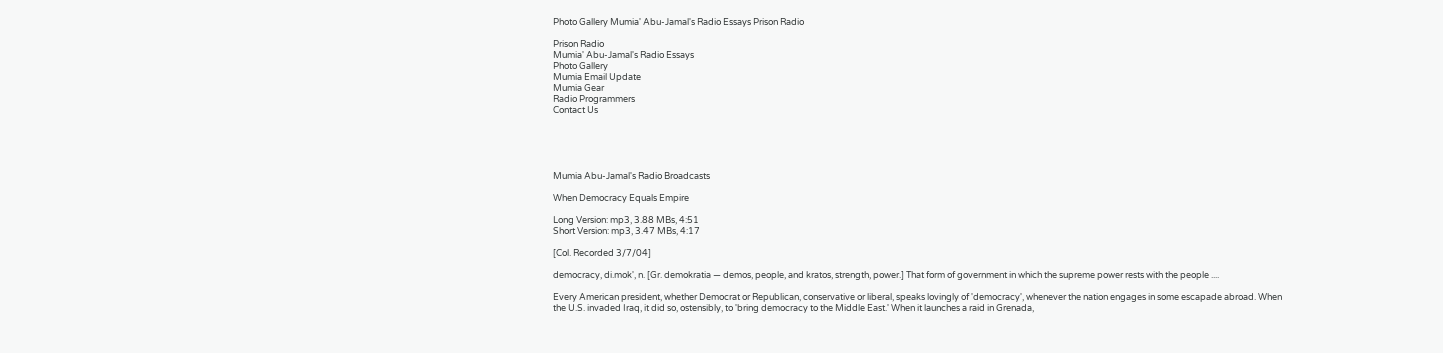Photo Gallery Mumia' Abu-Jamal's Radio Essays Prison Radio

Prison Radio
Mumia' Abu-Jamal's Radio Essays
Photo Gallery
Mumia Email Update
Mumia Gear
Radio Programmers
Contact Us





Mumia Abu-Jamal's Radio Broadcasts

When Democracy Equals Empire

Long Version: mp3, 3.88 MBs, 4:51
Short Version: mp3, 3.47 MBs, 4:17

[Col. Recorded 3/7/04]

democracy, di.mok', n. [Gr. demokratia — demos, people, and kratos, strength, power.] That form of government in which the supreme power rests with the people ....

Every American president, whether Democrat or Republican, conservative or liberal, speaks lovingly of 'democracy', whenever the nation engages in some escapade abroad. When the U.S. invaded Iraq, it did so, ostensibly, to 'bring democracy to the Middle East.' When it launches a raid in Grenada,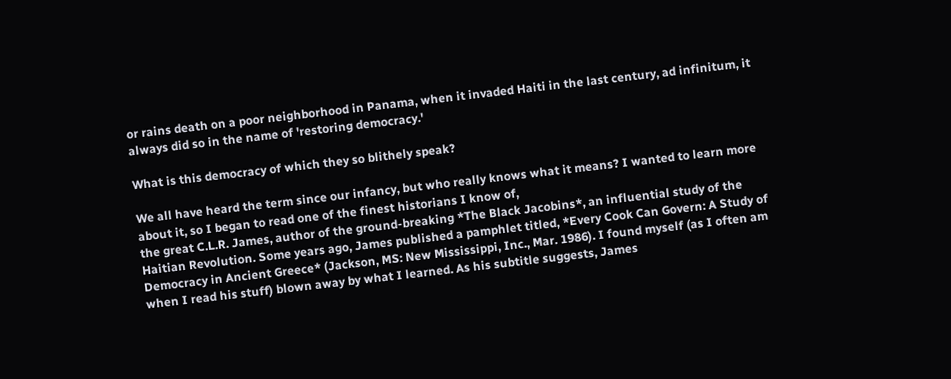or rains death on a poor neighborhood in Panama, when it invaded Haiti in the last century, ad infinitum, it always did so in the name of 'restoring democracy.'

What is this democracy of which they so blithely speak?

We all have heard the term since our infancy, but who really knows what it means? I wanted to learn more about it, so I began to read one of the finest historians I know of,
the great C.L.R. James, author of the ground-breaking *The Black Jacobins*, an influential study of the Haitian Revolution. Some years ago, James published a pamphlet titled, *Every Cook Can Govern: A Study of Democracy in Ancient Greece* (Jackson, MS: New Mississippi, Inc., Mar. 1986). I found myself (as I often am when I read his stuff) blown away by what I learned. As his subtitle suggests, James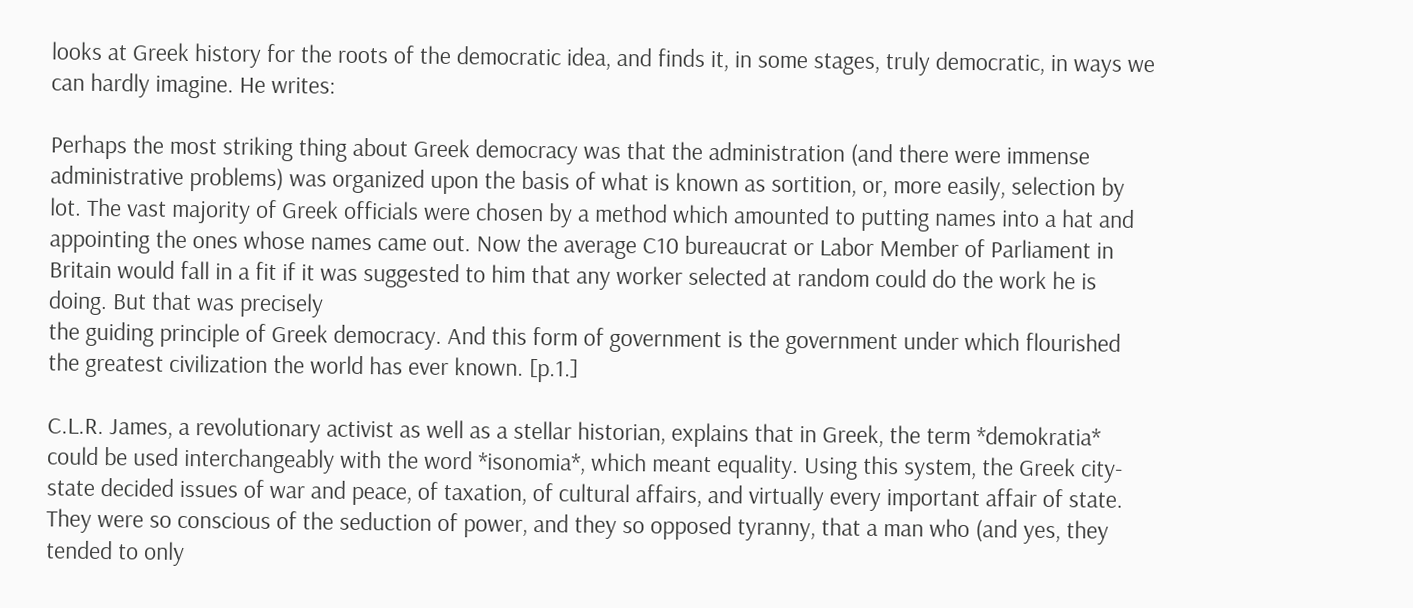looks at Greek history for the roots of the democratic idea, and finds it, in some stages, truly democratic, in ways we can hardly imagine. He writes:

Perhaps the most striking thing about Greek democracy was that the administration (and there were immense administrative problems) was organized upon the basis of what is known as sortition, or, more easily, selection by lot. The vast majority of Greek officials were chosen by a method which amounted to putting names into a hat and appointing the ones whose names came out. Now the average C10 bureaucrat or Labor Member of Parliament in Britain would fall in a fit if it was suggested to him that any worker selected at random could do the work he is doing. But that was precisely
the guiding principle of Greek democracy. And this form of government is the government under which flourished the greatest civilization the world has ever known. [p.1.]

C.L.R. James, a revolutionary activist as well as a stellar historian, explains that in Greek, the term *demokratia* could be used interchangeably with the word *isonomia*, which meant equality. Using this system, the Greek city-state decided issues of war and peace, of taxation, of cultural affairs, and virtually every important affair of state. They were so conscious of the seduction of power, and they so opposed tyranny, that a man who (and yes, they tended to only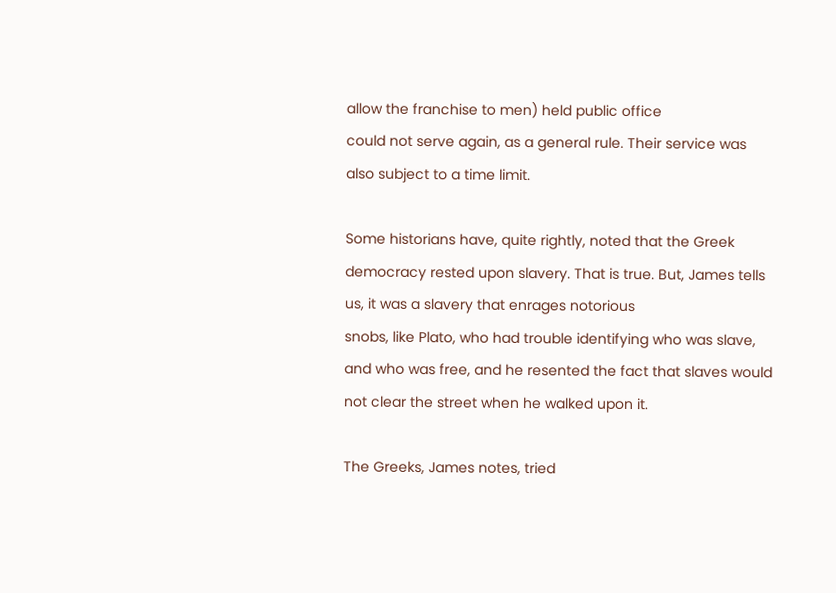allow the franchise to men) held public office
could not serve again, as a general rule. Their service was also subject to a time limit.

Some historians have, quite rightly, noted that the Greek democracy rested upon slavery. That is true. But, James tells us, it was a slavery that enrages notorious
snobs, like Plato, who had trouble identifying who was slave, and who was free, and he resented the fact that slaves would not clear the street when he walked upon it.

The Greeks, James notes, tried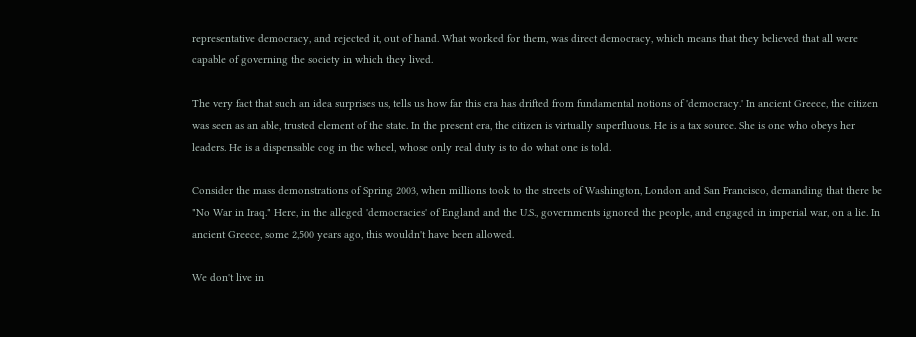representative democracy, and rejected it, out of hand. What worked for them, was direct democracy, which means that they believed that all were capable of governing the society in which they lived.

The very fact that such an idea surprises us, tells us how far this era has drifted from fundamental notions of 'democracy.' In ancient Greece, the citizen was seen as an able, trusted element of the state. In the present era, the citizen is virtually superfluous. He is a tax source. She is one who obeys her leaders. He is a dispensable cog in the wheel, whose only real duty is to do what one is told.

Consider the mass demonstrations of Spring 2003, when millions took to the streets of Washington, London and San Francisco, demanding that there be "No War in Iraq." Here, in the alleged 'democracies' of England and the U.S., governments ignored the people, and engaged in imperial war, on a lie. In ancient Greece, some 2,500 years ago, this wouldn't have been allowed.

We don't live in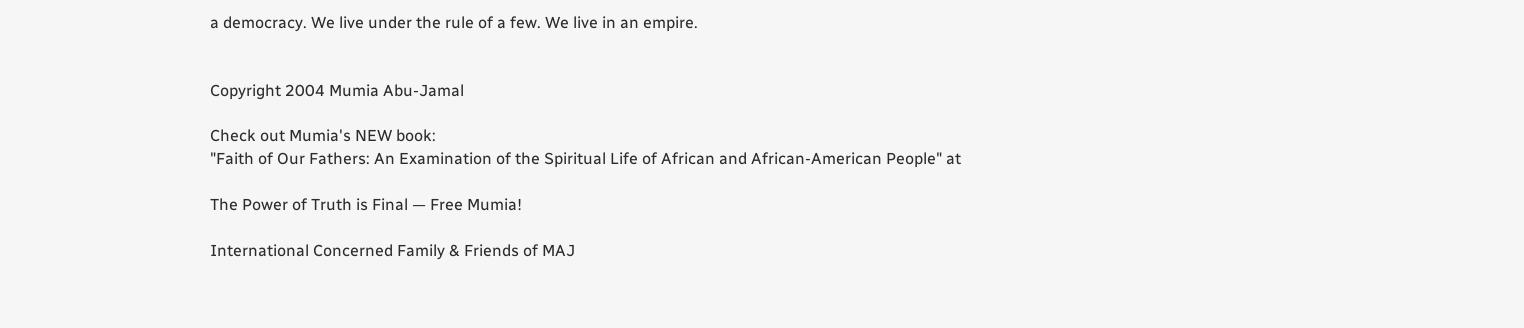a democracy. We live under the rule of a few. We live in an empire.


Copyright 2004 Mumia Abu-Jamal

Check out Mumia's NEW book:
"Faith of Our Fathers: An Examination of the Spiritual Life of African and African-American People" at

The Power of Truth is Final — Free Mumia!

International Concerned Family & Friends of MAJ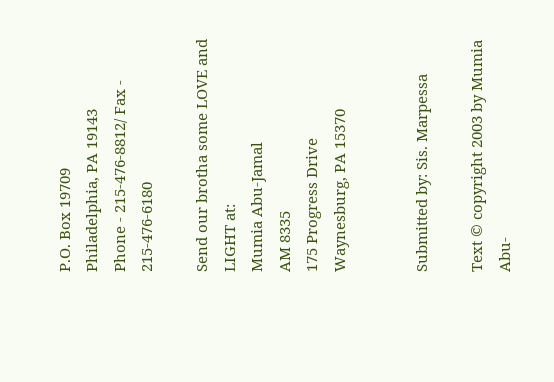P.O. Box 19709
Philadelphia, PA 19143
Phone - 215-476-8812/ Fax - 215-476-6180

Send our brotha some LOVE and LIGHT at:
Mumia Abu-Jamal
AM 8335
175 Progress Drive
Waynesburg, PA 15370


Submitted by: Sis. Marpessa

Text © copyright 2003 by Mumia Abu-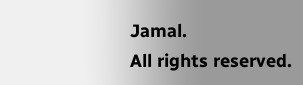Jamal.
All rights reserved.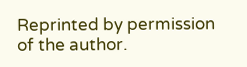Reprinted by permission of the author.